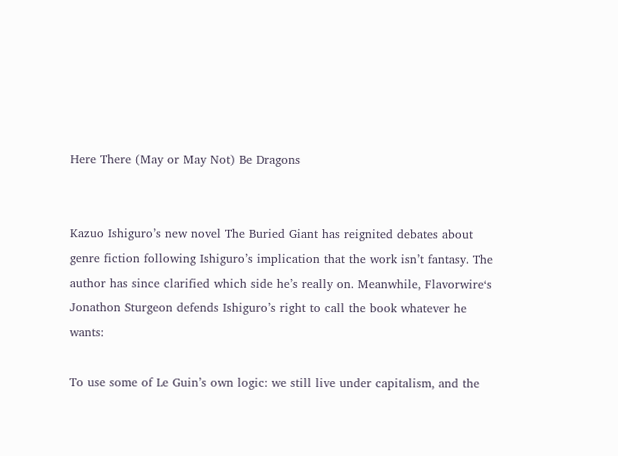Here There (May or May Not) Be Dragons


Kazuo Ishiguro’s new novel The Buried Giant has reignited debates about genre fiction following Ishiguro’s implication that the work isn’t fantasy. The author has since clarified which side he’s really on. Meanwhile, Flavorwire‘s Jonathon Sturgeon defends Ishiguro’s right to call the book whatever he wants:

To use some of Le Guin’s own logic: we still live under capitalism, and the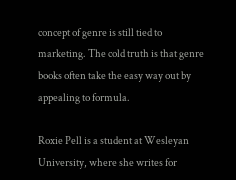concept of genre is still tied to marketing. The cold truth is that genre books often take the easy way out by appealing to formula.

Roxie Pell is a student at Wesleyan University, where she writes for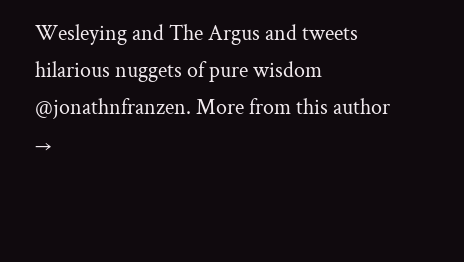Wesleying and The Argus and tweets hilarious nuggets of pure wisdom @jonathnfranzen. More from this author →